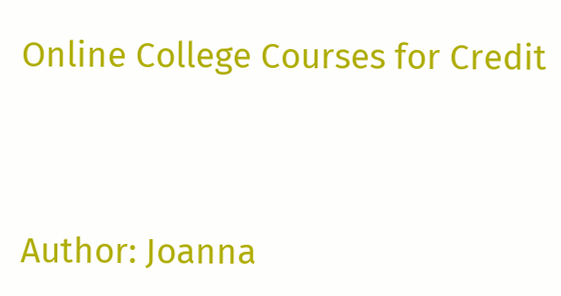Online College Courses for Credit



Author: Joanna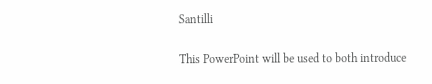Santilli

This PowerPoint will be used to both introduce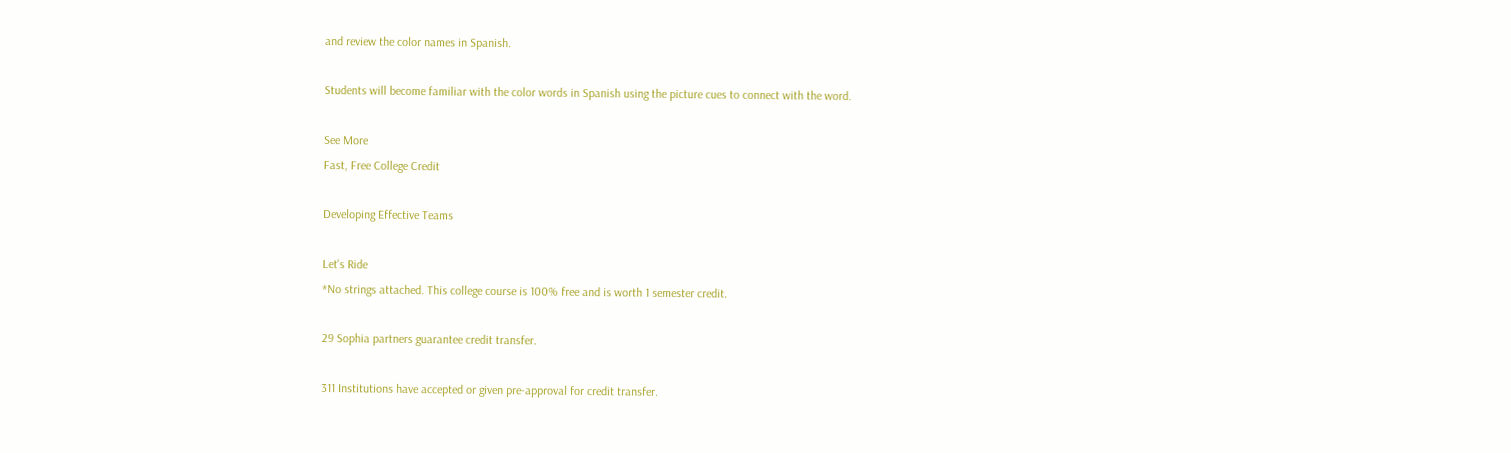and review the color names in Spanish.

Students will become familiar with the color words in Spanish using the picture cues to connect with the word.

See More
Fast, Free College Credit

Developing Effective Teams

Let's Ride
*No strings attached. This college course is 100% free and is worth 1 semester credit.

29 Sophia partners guarantee credit transfer.

311 Institutions have accepted or given pre-approval for credit transfer.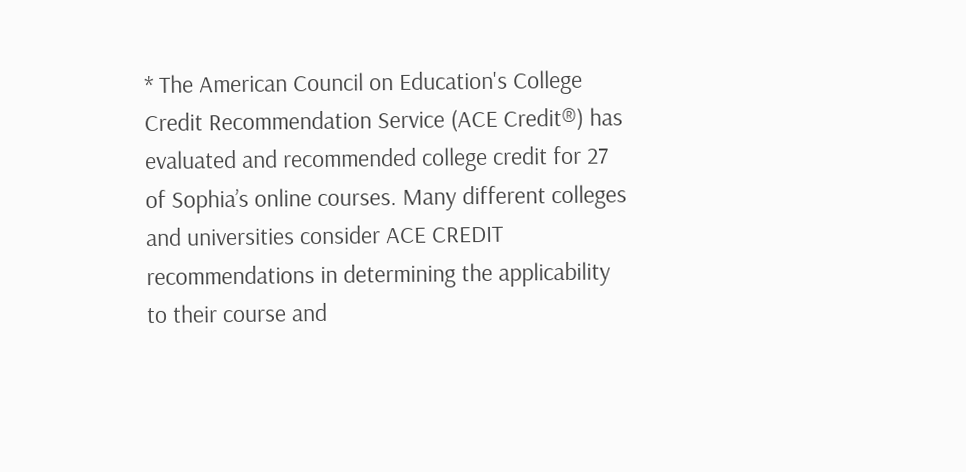* The American Council on Education's College Credit Recommendation Service (ACE Credit®) has evaluated and recommended college credit for 27 of Sophia’s online courses. Many different colleges and universities consider ACE CREDIT recommendations in determining the applicability to their course and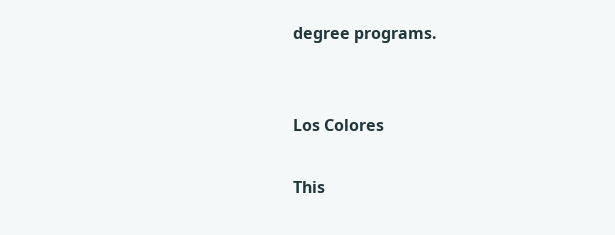degree programs.


Los Colores

This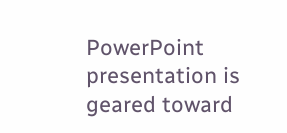PowerPoint presentation is geared toward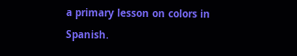a primary lesson on colors in Spanish.